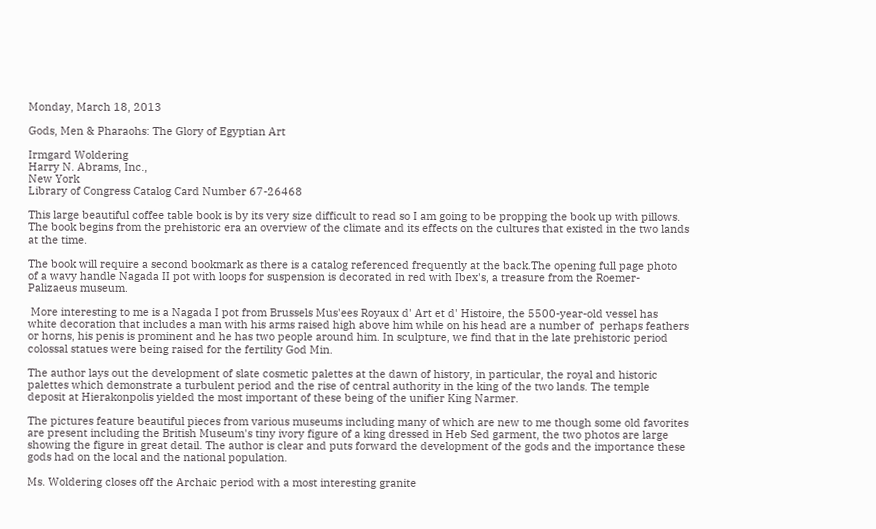Monday, March 18, 2013

Gods, Men & Pharaohs: The Glory of Egyptian Art

Irmgard Woldering
Harry N. Abrams, Inc.,
New York
Library of Congress Catalog Card Number 67-26468

This large beautiful coffee table book is by its very size difficult to read so I am going to be propping the book up with pillows. The book begins from the prehistoric era an overview of the climate and its effects on the cultures that existed in the two lands at the time.

The book will require a second bookmark as there is a catalog referenced frequently at the back.The opening full page photo of a wavy handle Nagada II pot with loops for suspension is decorated in red with Ibex's, a treasure from the Roemer- Palizaeus museum.

 More interesting to me is a Nagada I pot from Brussels Mus'ees Royaux d' Art et d' Histoire, the 5500-year-old vessel has white decoration that includes a man with his arms raised high above him while on his head are a number of  perhaps feathers or horns, his penis is prominent and he has two people around him. In sculpture, we find that in the late prehistoric period colossal statues were being raised for the fertility God Min.

The author lays out the development of slate cosmetic palettes at the dawn of history, in particular, the royal and historic palettes which demonstrate a turbulent period and the rise of central authority in the king of the two lands. The temple deposit at Hierakonpolis yielded the most important of these being of the unifier King Narmer.

The pictures feature beautiful pieces from various museums including many of which are new to me though some old favorites are present including the British Museum's tiny ivory figure of a king dressed in Heb Sed garment, the two photos are large showing the figure in great detail. The author is clear and puts forward the development of the gods and the importance these gods had on the local and the national population.

Ms. Woldering closes off the Archaic period with a most interesting granite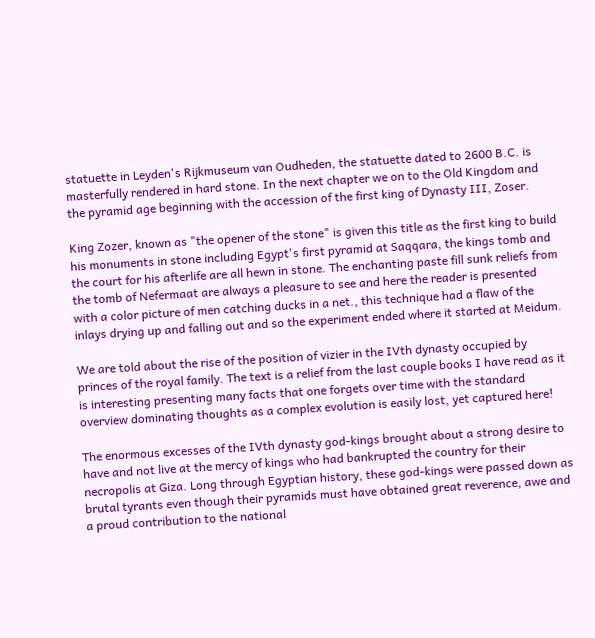statuette in Leyden's Rijkmuseum van Oudheden, the statuette dated to 2600 B.C. is masterfully rendered in hard stone. In the next chapter we on to the Old Kingdom and the pyramid age beginning with the accession of the first king of Dynasty III, Zoser.

King Zozer, known as "the opener of the stone" is given this title as the first king to build his monuments in stone including Egypt's first pyramid at Saqqara, the kings tomb and the court for his afterlife are all hewn in stone. The enchanting paste fill sunk reliefs from the tomb of Nefermaat are always a pleasure to see and here the reader is presented with a color picture of men catching ducks in a net., this technique had a flaw of the inlays drying up and falling out and so the experiment ended where it started at Meidum.

We are told about the rise of the position of vizier in the IVth dynasty occupied by princes of the royal family. The text is a relief from the last couple books I have read as it is interesting presenting many facts that one forgets over time with the standard overview dominating thoughts as a complex evolution is easily lost, yet captured here!

The enormous excesses of the IVth dynasty god-kings brought about a strong desire to have and not live at the mercy of kings who had bankrupted the country for their necropolis at Giza. Long through Egyptian history, these god-kings were passed down as brutal tyrants even though their pyramids must have obtained great reverence, awe and a proud contribution to the national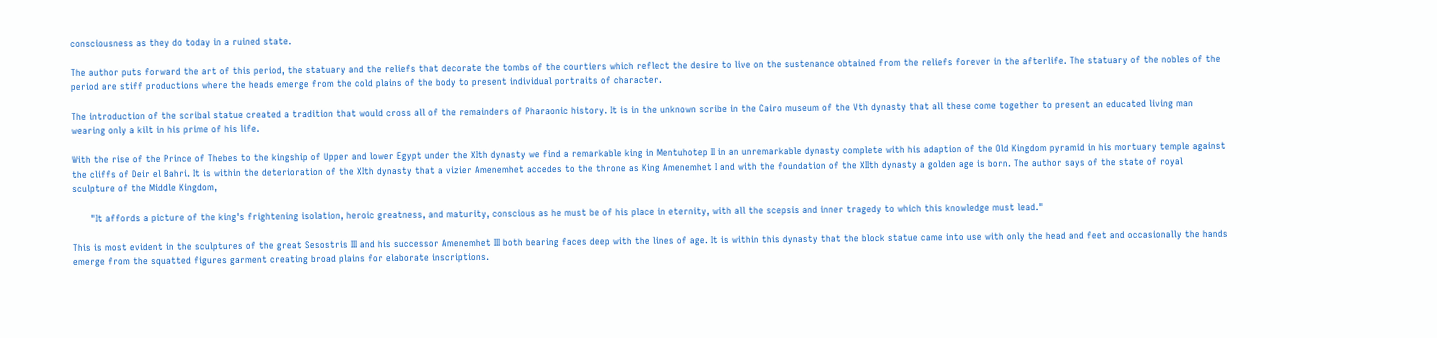consciousness as they do today in a ruined state.

The author puts forward the art of this period, the statuary and the reliefs that decorate the tombs of the courtiers which reflect the desire to live on the sustenance obtained from the reliefs forever in the afterlife. The statuary of the nobles of the period are stiff productions where the heads emerge from the cold plains of the body to present individual portraits of character.

The introduction of the scribal statue created a tradition that would cross all of the remainders of Pharaonic history. It is in the unknown scribe in the Cairo museum of the Vth dynasty that all these come together to present an educated living man wearing only a kilt in his prime of his life.

With the rise of the Prince of Thebes to the kingship of Upper and lower Egypt under the XIth dynasty we find a remarkable king in Mentuhotep II in an unremarkable dynasty complete with his adaption of the Old Kingdom pyramid in his mortuary temple against the cliffs of Deir el Bahri. It is within the deterioration of the XIth dynasty that a vizier Amenemhet accedes to the throne as King Amenemhet I and with the foundation of the XIIth dynasty a golden age is born. The author says of the state of royal sculpture of the Middle Kingdom,

      "It affords a picture of the king's frightening isolation, heroic greatness, and maturity, conscious as he must be of his place in eternity, with all the scepsis and inner tragedy to which this knowledge must lead."

This is most evident in the sculptures of the great Sesostris III and his successor Amenemhet III both bearing faces deep with the lines of age. It is within this dynasty that the block statue came into use with only the head and feet and occasionally the hands emerge from the squatted figures garment creating broad plains for elaborate inscriptions.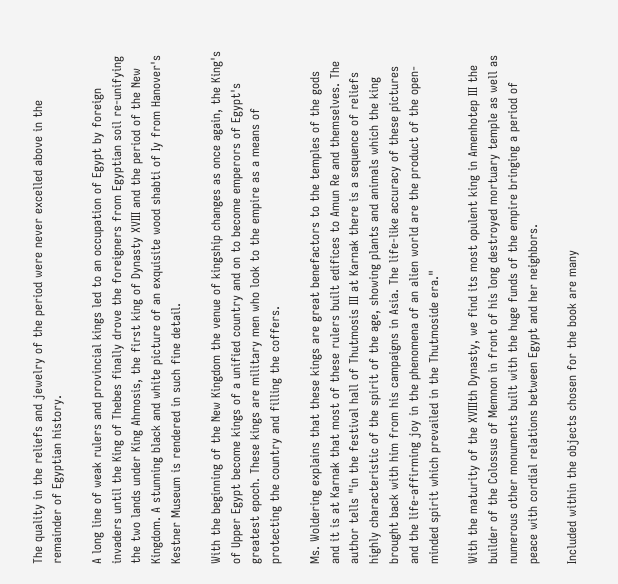The quality in the reliefs and jewelry of the period were never excelled above in the remainder of Egyptian history.

A long line of weak rulers and provincial kings led to an occupation of Egypt by foreign invaders until the King of Thebes finally drove the foreigners from Egyptian soil re-unifying the two lands under King Ahmosis, the first king of Dynasty XVIII and the period of the New Kingdom. A stunning black and white picture of an exquisite wood shabti of Iy from Hanover's Kestner Museum is rendered in such fine detail.

With the beginning of the New Kingdom the venue of kingship changes as once again, the King's of Upper Egypt become kings of a unified country and on to become emperors of Egypt's greatest epoch. These kings are military men who look to the empire as a means of protecting the country and filling the coffers.

Ms. Woldering explains that these kings are great benefactors to the temples of the gods and it is at Karnak that most of these rulers built edifices to Amun Re and themselves. The author tells "in the festival hall of Thutmosis III at Karnak there is a sequence of reliefs highly characteristic of the spirit of the age, showing plants and animals which the king brought back with him from his campaigns in Asia. The life-like accuracy of these pictures and the life-affirming joy in the phenomena of an alien world are the product of the open-minded spirit which prevailed in the Thutmoside era."

With the maturity of the XVIIIth Dynasty, we find its most opulent king in Amenhotep III the builder of the Colossus of Memnon in front of his long destroyed mortuary temple as well as numerous other monuments built with the huge funds of the empire bringing a period of peace with cordial relations between Egypt and her neighbors.

Included within the objects chosen for the book are many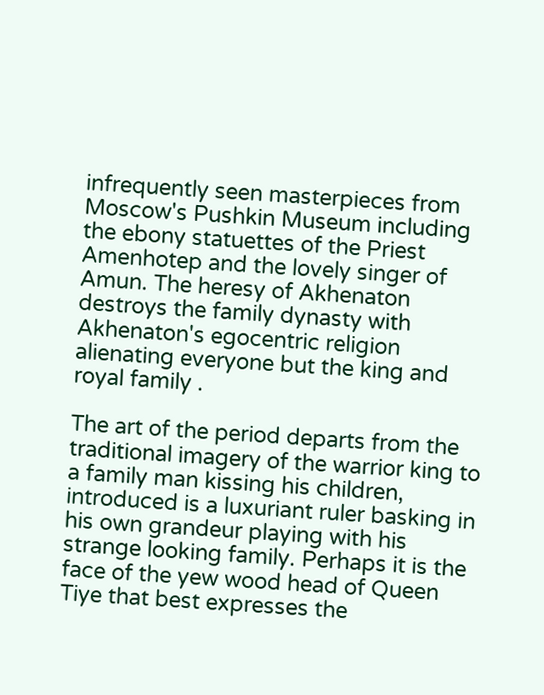infrequently seen masterpieces from Moscow's Pushkin Museum including the ebony statuettes of the Priest Amenhotep and the lovely singer of Amun. The heresy of Akhenaton destroys the family dynasty with  Akhenaton's egocentric religion alienating everyone but the king and royal family .

The art of the period departs from the traditional imagery of the warrior king to a family man kissing his children, introduced is a luxuriant ruler basking in his own grandeur playing with his strange looking family. Perhaps it is the face of the yew wood head of Queen Tiye that best expresses the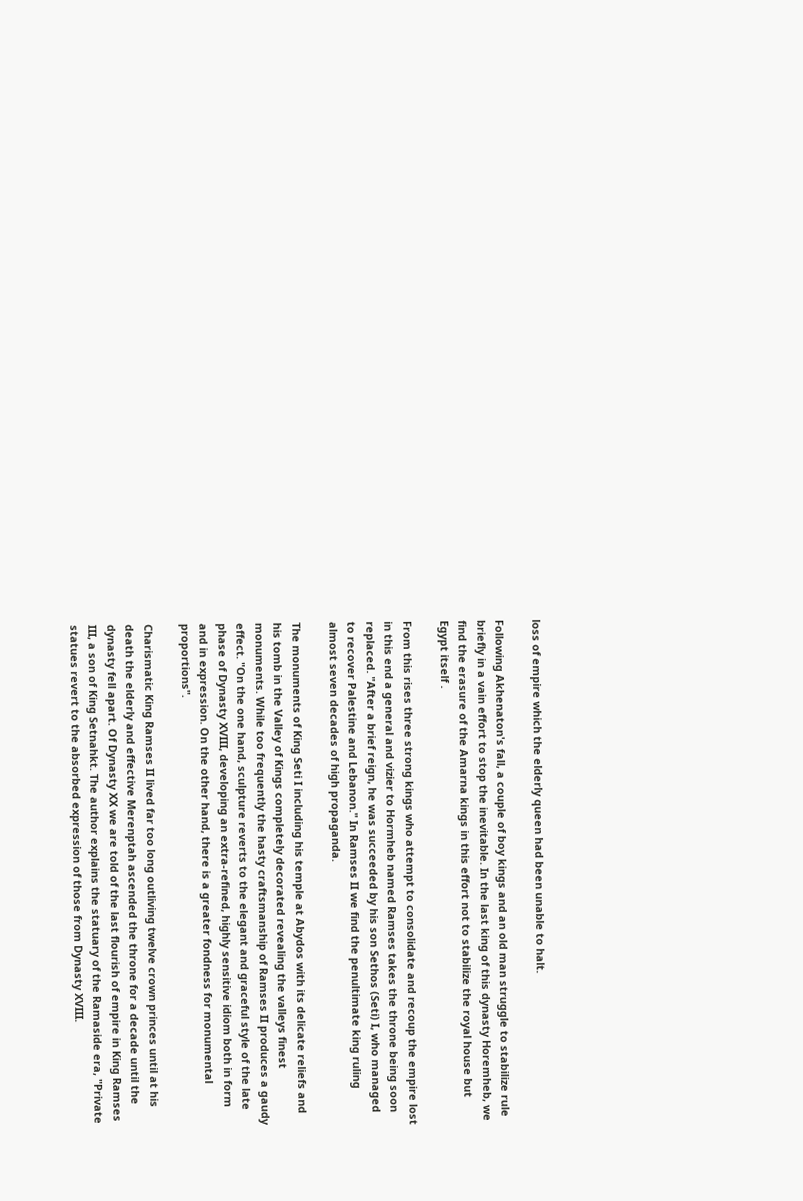loss of empire which the elderly queen had been unable to halt.

Following Akhenaton's fall, a couple of boy kings and an old man struggle to stabilize rule briefly in a vain effort to stop the inevitable. In the last king of this dynasty Horemheb, we find the erasure of the Amarna kings in this effort not to stabilize the royal house but Egypt itself .

From this rises three strong kings who attempt to consolidate and recoup the empire lost in this end a general and vizier to Hormheb named Ramses takes the throne being soon replaced. "After a brief reign, he was succeeded by his son Sethos (Seti) I, who managed to recover Palestine and Lebanon." In Ramses II we find the penultimate king ruling almost seven decades of high propaganda.

The monuments of King Seti I including his temple at Abydos with its delicate reliefs and his tomb in the Valley of Kings completely decorated revealing the valleys finest monuments. While too frequently the hasty craftsmanship of Ramses II produces a gaudy effect. "On the one hand, sculpture reverts to the elegant and graceful style of the late phase of Dynasty XVIII, developing an extra-refined, highly sensitive idiom both in form and in expression. On the other hand, there is a greater fondness for monumental proportions".

Charismatic King Ramses II lived far too long outliving twelve crown princes until at his death the elderly and effective Merenptah ascended the throne for a decade until the dynasty fell apart. Of Dynasty XX we are told of the last flourish of empire in King Ramses III, a son of King Setnahkt. The author explains the statuary of the Ramaside era, "Private statues revert to the absorbed expression of those from Dynasty XVIII.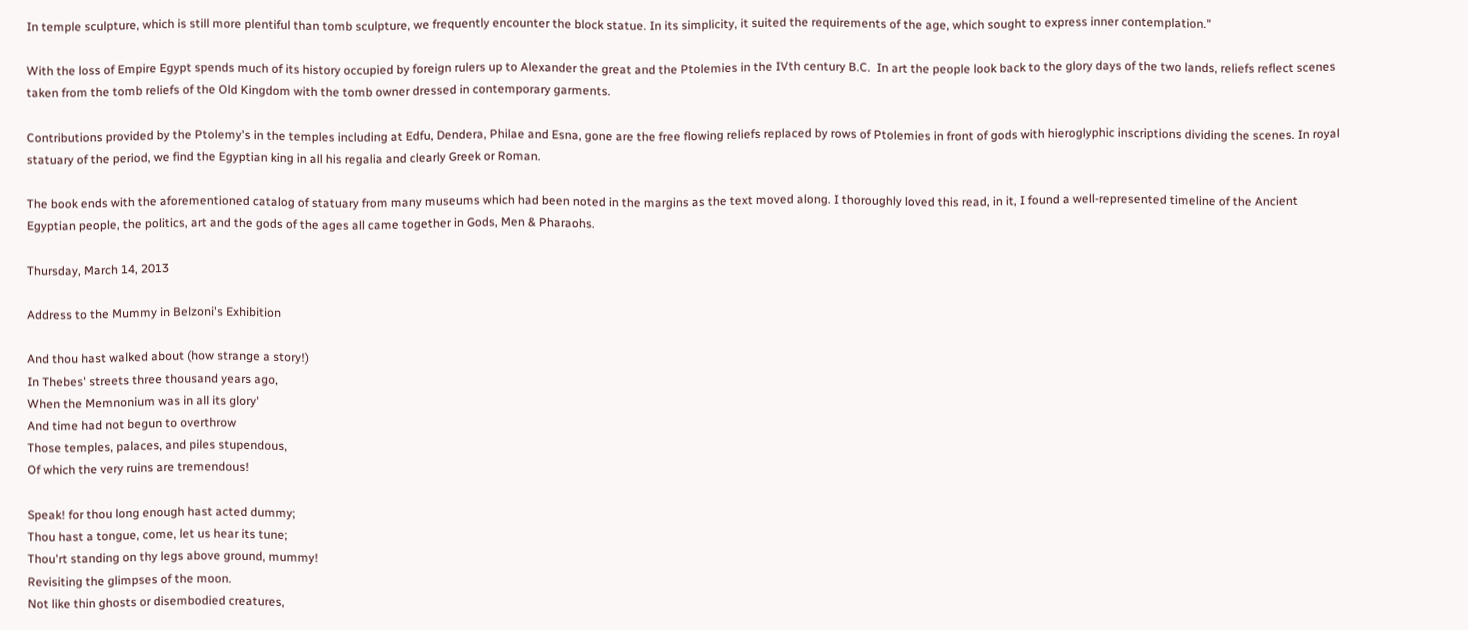In temple sculpture, which is still more plentiful than tomb sculpture, we frequently encounter the block statue. In its simplicity, it suited the requirements of the age, which sought to express inner contemplation."

With the loss of Empire Egypt spends much of its history occupied by foreign rulers up to Alexander the great and the Ptolemies in the IVth century B.C.  In art the people look back to the glory days of the two lands, reliefs reflect scenes taken from the tomb reliefs of the Old Kingdom with the tomb owner dressed in contemporary garments.

Contributions provided by the Ptolemy's in the temples including at Edfu, Dendera, Philae and Esna, gone are the free flowing reliefs replaced by rows of Ptolemies in front of gods with hieroglyphic inscriptions dividing the scenes. In royal statuary of the period, we find the Egyptian king in all his regalia and clearly Greek or Roman.

The book ends with the aforementioned catalog of statuary from many museums which had been noted in the margins as the text moved along. I thoroughly loved this read, in it, I found a well-represented timeline of the Ancient Egyptian people, the politics, art and the gods of the ages all came together in Gods, Men & Pharaohs.

Thursday, March 14, 2013

Address to the Mummy in Belzoni's Exhibition

And thou hast walked about (how strange a story!)
In Thebes' streets three thousand years ago,
When the Memnonium was in all its glory'
And time had not begun to overthrow
Those temples, palaces, and piles stupendous,
Of which the very ruins are tremendous!

Speak! for thou long enough hast acted dummy;
Thou hast a tongue, come, let us hear its tune;
Thou'rt standing on thy legs above ground, mummy!
Revisiting the glimpses of the moon.
Not like thin ghosts or disembodied creatures,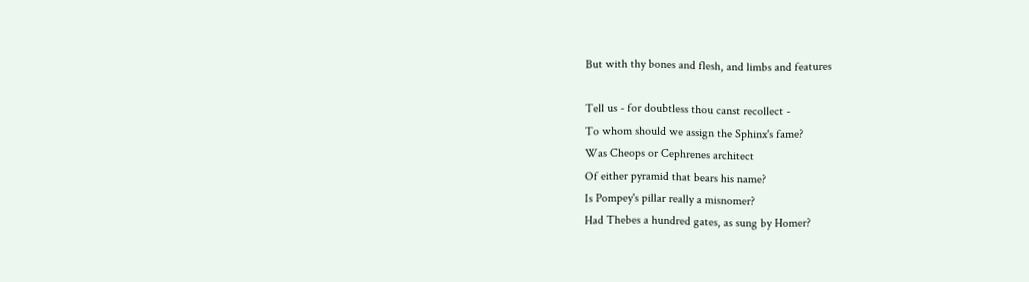But with thy bones and flesh, and limbs and features

Tell us - for doubtless thou canst recollect -
To whom should we assign the Sphinx's fame?
Was Cheops or Cephrenes architect
Of either pyramid that bears his name?
Is Pompey's pillar really a misnomer?
Had Thebes a hundred gates, as sung by Homer?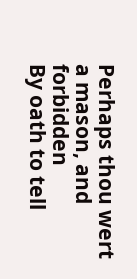Perhaps thou wert a mason, and forbidden
By oath to tell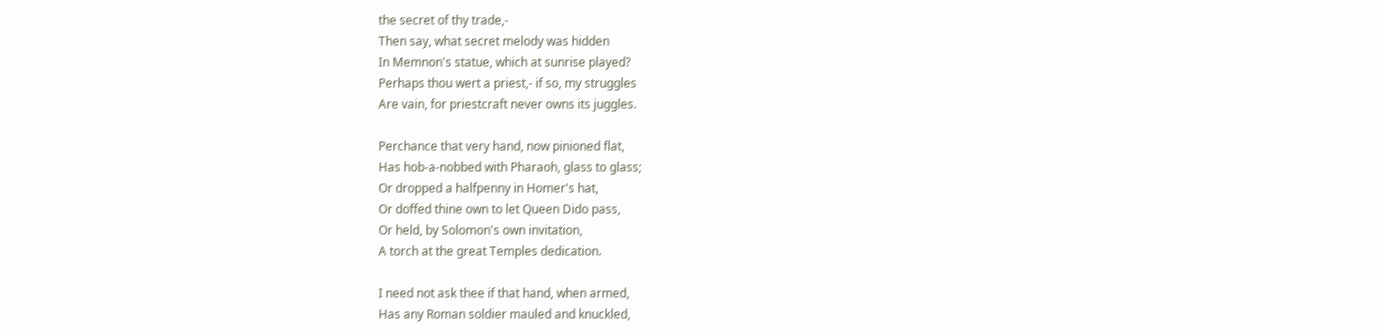the secret of thy trade,-
Then say, what secret melody was hidden
In Memnon's statue, which at sunrise played?
Perhaps thou wert a priest,- if so, my struggles
Are vain, for priestcraft never owns its juggles.

Perchance that very hand, now pinioned flat,
Has hob-a-nobbed with Pharaoh, glass to glass;
Or dropped a halfpenny in Homer's hat,
Or doffed thine own to let Queen Dido pass,
Or held, by Solomon's own invitation,
A torch at the great Temples dedication.

I need not ask thee if that hand, when armed,
Has any Roman soldier mauled and knuckled,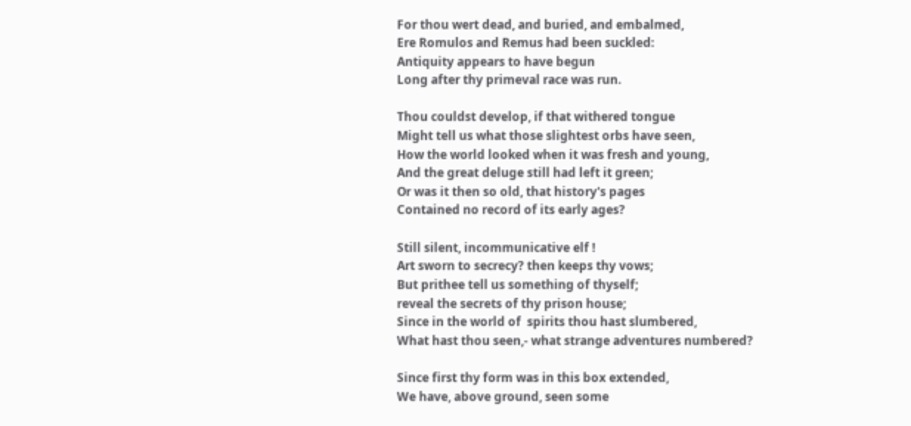For thou wert dead, and buried, and embalmed,
Ere Romulos and Remus had been suckled:
Antiquity appears to have begun
Long after thy primeval race was run.

Thou couldst develop, if that withered tongue
Might tell us what those slightest orbs have seen,
How the world looked when it was fresh and young,
And the great deluge still had left it green;
Or was it then so old, that history's pages
Contained no record of its early ages?

Still silent, incommunicative elf !
Art sworn to secrecy? then keeps thy vows;
But prithee tell us something of thyself;
reveal the secrets of thy prison house;
Since in the world of  spirits thou hast slumbered,
What hast thou seen,- what strange adventures numbered?

Since first thy form was in this box extended,
We have, above ground, seen some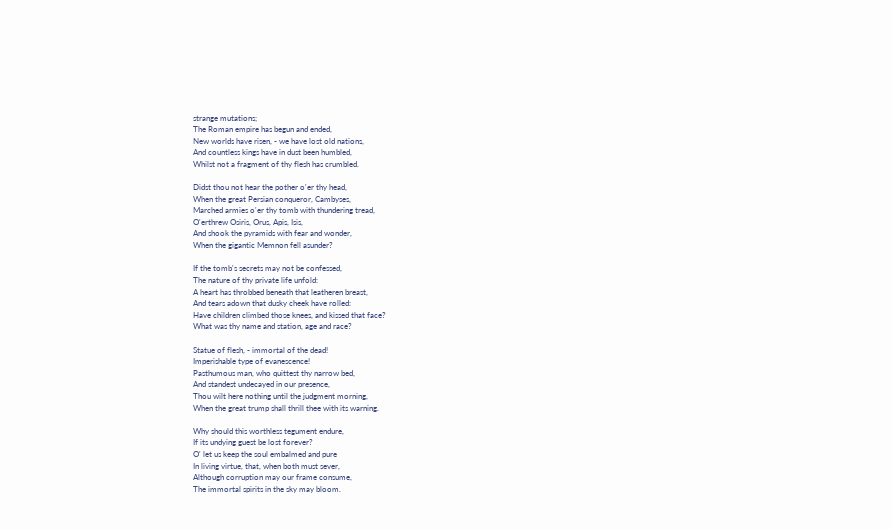strange mutations;
The Roman empire has begun and ended,
New worlds have risen, - we have lost old nations,
And countless kings have in dust been humbled,
Whilst not a fragment of thy flesh has crumbled.

Didst thou not hear the pother o'er thy head,
When the great Persian conqueror, Cambyses,
Marched armies o'er thy tomb with thundering tread,
O'erthrew Osiris, Orus, Apis, Isis,
And shook the pyramids with fear and wonder,
When the gigantic Memnon fell asunder?

If the tomb's secrets may not be confessed,
The nature of thy private life unfold:
A heart has throbbed beneath that leatheren breast,
And tears adown that dusky cheek have rolled:
Have children climbed those knees, and kissed that face?
What was thy name and station, age and race?

Statue of flesh, - immortal of the dead!
Imperishable type of evanescence!
Pasthumous man, who quittest thy narrow bed,
And standest undecayed in our presence,
Thou wilt here nothing until the judgment morning,
When the great trump shall thrill thee with its warning.

Why should this worthless tegument endure,
If its undying guest be lost forever?
O' let us keep the soul embalmed and pure
In living virtue, that, when both must sever,
Although corruption may our frame consume,
The immortal spirits in the sky may bloom.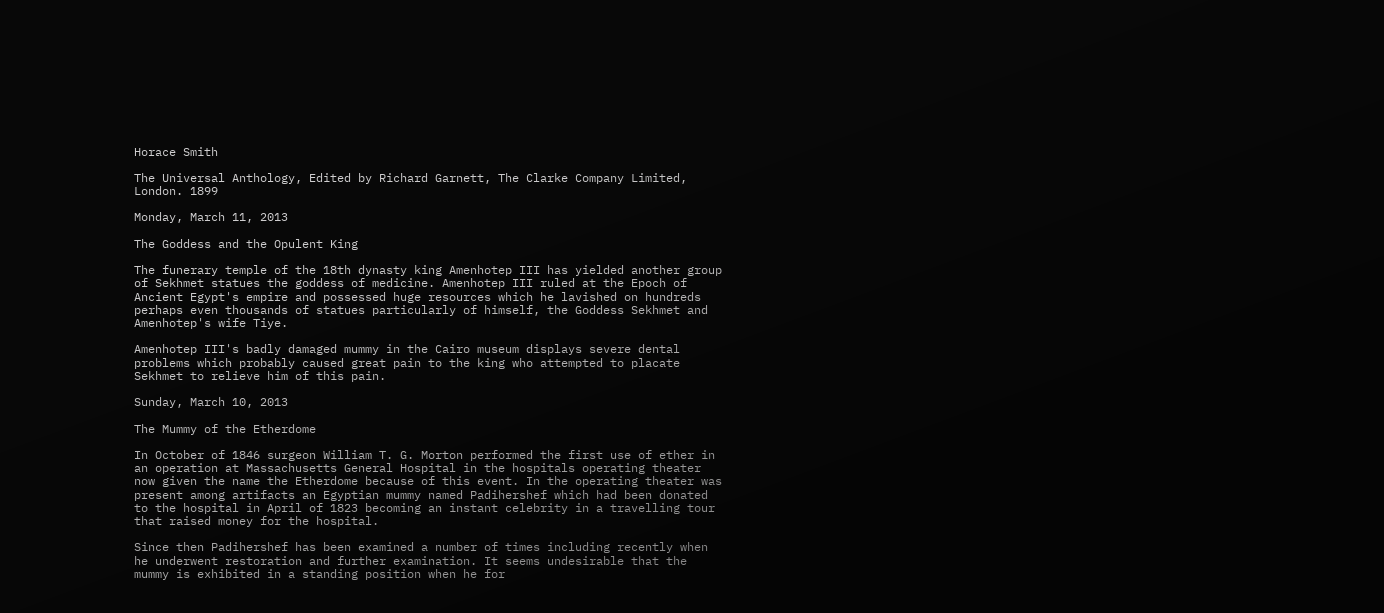Horace Smith

The Universal Anthology, Edited by Richard Garnett, The Clarke Company Limited, London. 1899

Monday, March 11, 2013

The Goddess and the Opulent King

The funerary temple of the 18th dynasty king Amenhotep III has yielded another group of Sekhmet statues the goddess of medicine. Amenhotep III ruled at the Epoch of Ancient Egypt's empire and possessed huge resources which he lavished on hundreds perhaps even thousands of statues particularly of himself, the Goddess Sekhmet and Amenhotep's wife Tiye.

Amenhotep III's badly damaged mummy in the Cairo museum displays severe dental problems which probably caused great pain to the king who attempted to placate Sekhmet to relieve him of this pain.

Sunday, March 10, 2013

The Mummy of the Etherdome

In October of 1846 surgeon William T. G. Morton performed the first use of ether in an operation at Massachusetts General Hospital in the hospitals operating theater now given the name the Etherdome because of this event. In the operating theater was present among artifacts an Egyptian mummy named Padihershef which had been donated to the hospital in April of 1823 becoming an instant celebrity in a travelling tour that raised money for the hospital.

Since then Padihershef has been examined a number of times including recently when he underwent restoration and further examination. It seems undesirable that the mummy is exhibited in a standing position when he for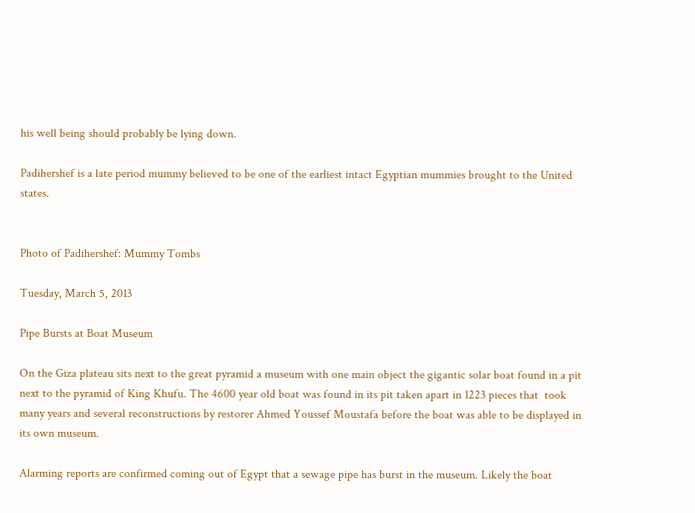his well being should probably be lying down.

Padihershef is a late period mummy believed to be one of the earliest intact Egyptian mummies brought to the United states.


Photo of Padihershef: Mummy Tombs

Tuesday, March 5, 2013

Pipe Bursts at Boat Museum

On the Giza plateau sits next to the great pyramid a museum with one main object the gigantic solar boat found in a pit next to the pyramid of King Khufu. The 4600 year old boat was found in its pit taken apart in 1223 pieces that  took many years and several reconstructions by restorer Ahmed Youssef Moustafa before the boat was able to be displayed in its own museum.

Alarming reports are confirmed coming out of Egypt that a sewage pipe has burst in the museum. Likely the boat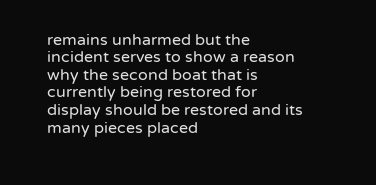remains unharmed but the incident serves to show a reason why the second boat that is currently being restored for display should be restored and its many pieces placed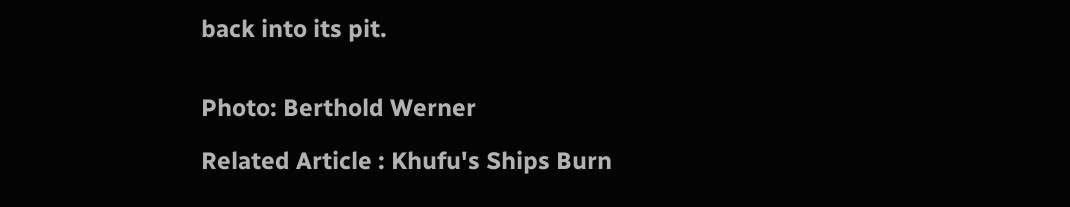back into its pit.


Photo: Berthold Werner

Related Article : Khufu's Ships Burn